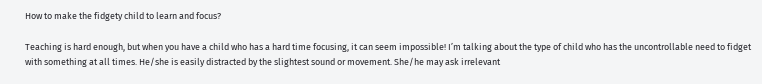How to make the fidgety child to learn and focus?

Teaching is hard enough, but when you have a child who has a hard time focusing, it can seem impossible! I’m talking about the type of child who has the uncontrollable need to fidget with something at all times. He/she is easily distracted by the slightest sound or movement. She/he may ask irrelevant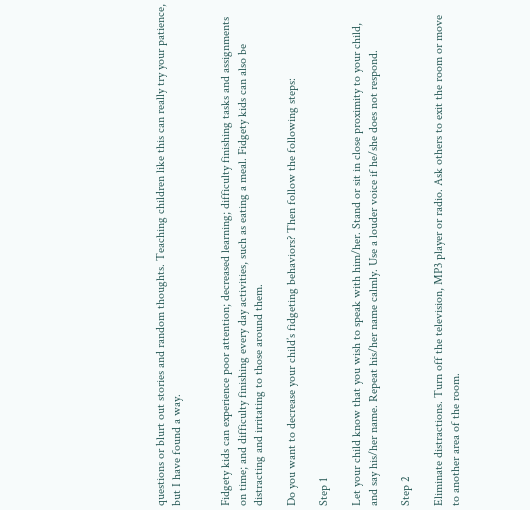questions or blurt out stories and random thoughts. Teaching children like this can really try your patience, but I have found a way.


Fidgety kids can experience poor attention; decreased learning; difficulty finishing tasks and assignments on time; and difficulty finishing every day activities, such as eating a meal. Fidgety kids can also be distracting and irritating to those around them.

Do you want to decrease your child’s fidgeting behaviors? Then follow the following steps:

Step 1

Let your child know that you wish to speak with him/her. Stand or sit in close proximity to your child, and say his/her name. Repeat his/her name calmly. Use a louder voice if he/she does not respond.

Step 2

Eliminate distractions. Turn off the television, MP3 player or radio. Ask others to exit the room or move to another area of the room.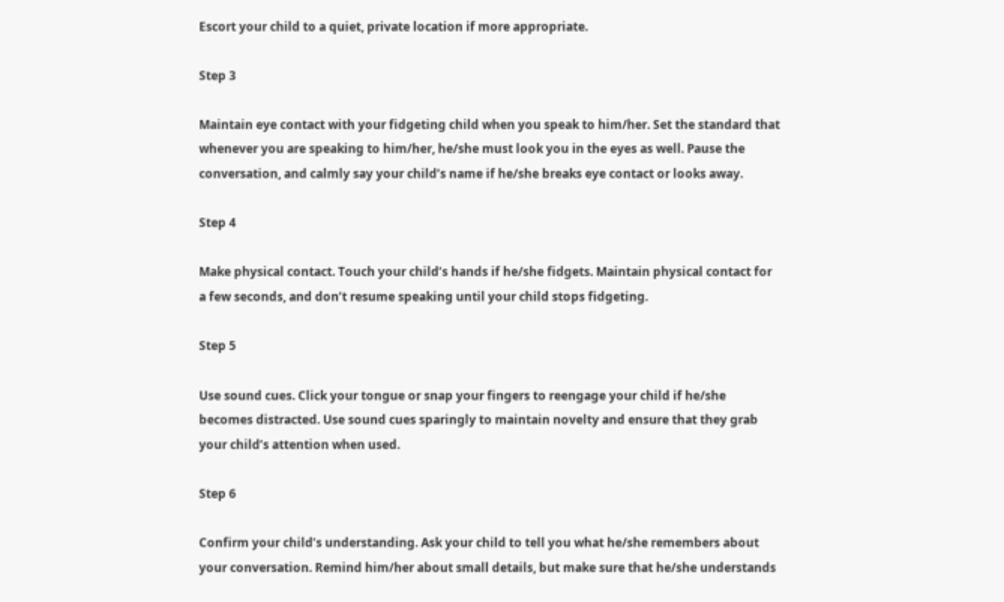Escort your child to a quiet, private location if more appropriate.

Step 3

Maintain eye contact with your fidgeting child when you speak to him/her. Set the standard that whenever you are speaking to him/her, he/she must look you in the eyes as well. Pause the conversation, and calmly say your child’s name if he/she breaks eye contact or looks away.

Step 4

Make physical contact. Touch your child’s hands if he/she fidgets. Maintain physical contact for a few seconds, and don’t resume speaking until your child stops fidgeting.

Step 5

Use sound cues. Click your tongue or snap your fingers to reengage your child if he/she becomes distracted. Use sound cues sparingly to maintain novelty and ensure that they grab your child’s attention when used.

Step 6

Confirm your child’s understanding. Ask your child to tell you what he/she remembers about your conversation. Remind him/her about small details, but make sure that he/she understands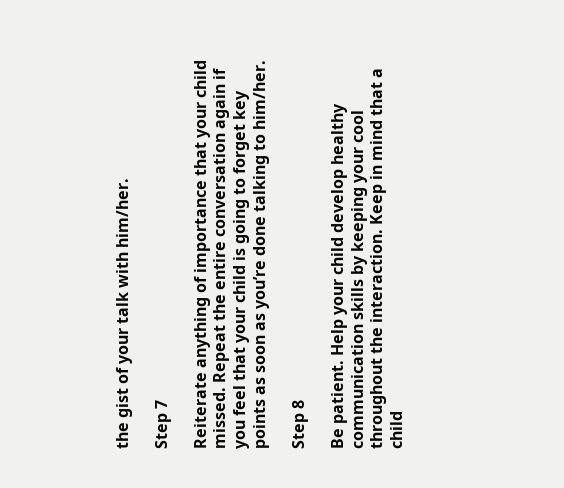the gist of your talk with him/her.

Step 7

Reiterate anything of importance that your child missed. Repeat the entire conversation again if you feel that your child is going to forget key points as soon as you’re done talking to him/her.

Step 8

Be patient. Help your child develop healthy communication skills by keeping your cool throughout the interaction. Keep in mind that a child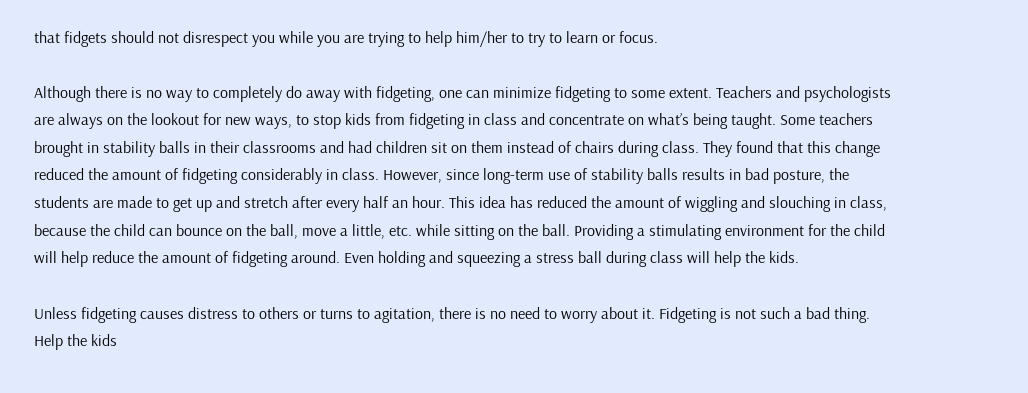that fidgets should not disrespect you while you are trying to help him/her to try to learn or focus.

Although there is no way to completely do away with fidgeting, one can minimize fidgeting to some extent. Teachers and psychologists are always on the lookout for new ways, to stop kids from fidgeting in class and concentrate on what’s being taught. Some teachers brought in stability balls in their classrooms and had children sit on them instead of chairs during class. They found that this change reduced the amount of fidgeting considerably in class. However, since long-term use of stability balls results in bad posture, the students are made to get up and stretch after every half an hour. This idea has reduced the amount of wiggling and slouching in class, because the child can bounce on the ball, move a little, etc. while sitting on the ball. Providing a stimulating environment for the child will help reduce the amount of fidgeting around. Even holding and squeezing a stress ball during class will help the kids.

Unless fidgeting causes distress to others or turns to agitation, there is no need to worry about it. Fidgeting is not such a bad thing. Help the kids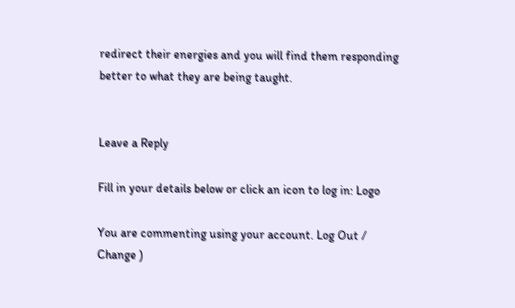redirect their energies and you will find them responding better to what they are being taught.


Leave a Reply

Fill in your details below or click an icon to log in: Logo

You are commenting using your account. Log Out / Change )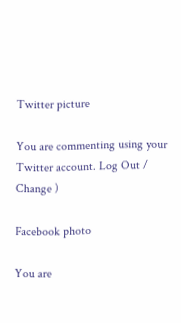Twitter picture

You are commenting using your Twitter account. Log Out / Change )

Facebook photo

You are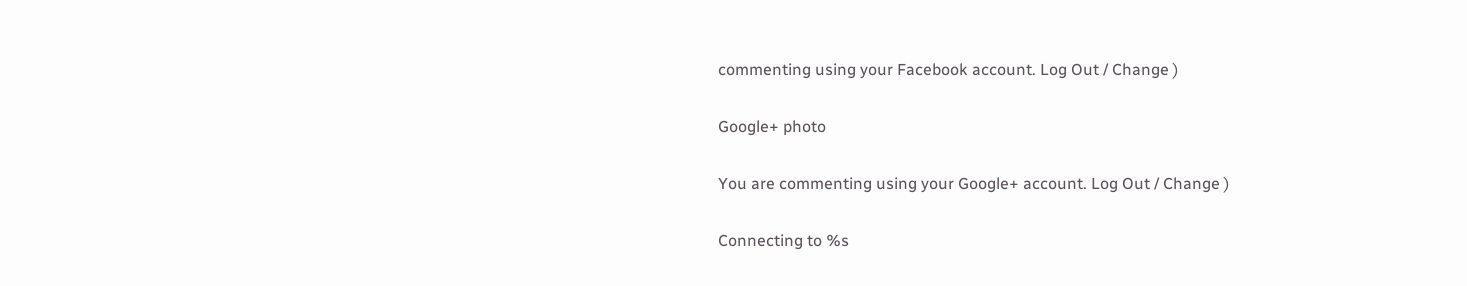commenting using your Facebook account. Log Out / Change )

Google+ photo

You are commenting using your Google+ account. Log Out / Change )

Connecting to %s